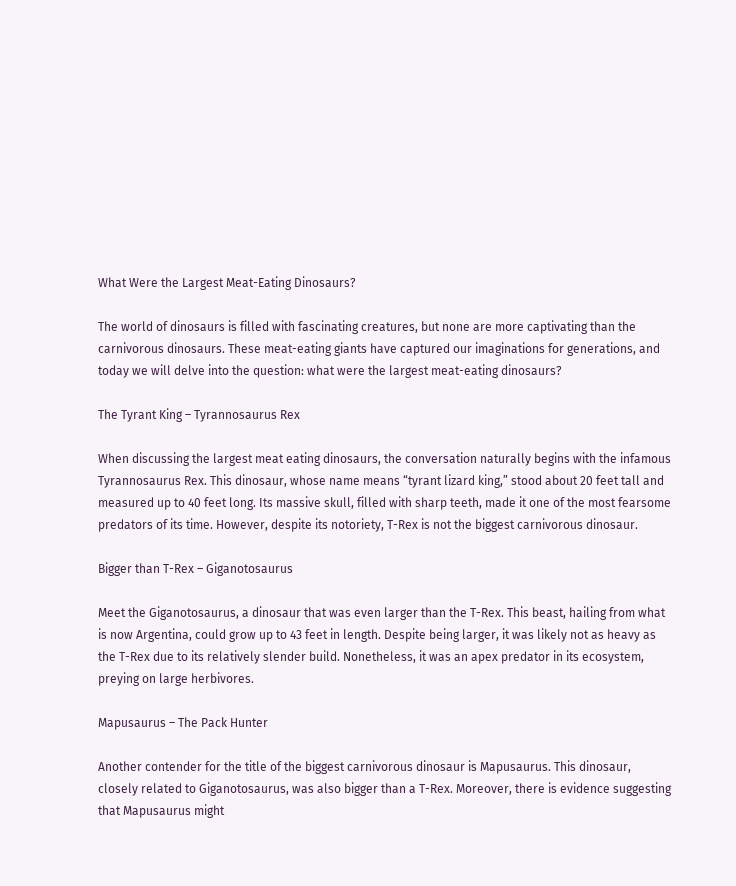What Were the Largest Meat-Eating Dinosaurs?

The world of dinosaurs is filled with fascinating creatures, but none are more captivating than the carnivorous dinosaurs. These meat-eating giants have captured our imaginations for generations, and today we will delve into the question: what were the largest meat-eating dinosaurs?

The Tyrant King – Tyrannosaurus Rex

When discussing the largest meat eating dinosaurs, the conversation naturally begins with the infamous Tyrannosaurus Rex. This dinosaur, whose name means “tyrant lizard king,” stood about 20 feet tall and measured up to 40 feet long. Its massive skull, filled with sharp teeth, made it one of the most fearsome predators of its time. However, despite its notoriety, T-Rex is not the biggest carnivorous dinosaur.

Bigger than T-Rex – Giganotosaurus

Meet the Giganotosaurus, a dinosaur that was even larger than the T-Rex. This beast, hailing from what is now Argentina, could grow up to 43 feet in length. Despite being larger, it was likely not as heavy as the T-Rex due to its relatively slender build. Nonetheless, it was an apex predator in its ecosystem, preying on large herbivores.

Mapusaurus – The Pack Hunter

Another contender for the title of the biggest carnivorous dinosaur is Mapusaurus. This dinosaur, closely related to Giganotosaurus, was also bigger than a T-Rex. Moreover, there is evidence suggesting that Mapusaurus might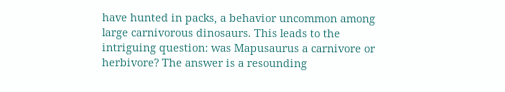have hunted in packs, a behavior uncommon among large carnivorous dinosaurs. This leads to the intriguing question: was Mapusaurus a carnivore or herbivore? The answer is a resounding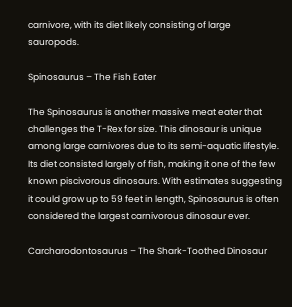carnivore, with its diet likely consisting of large sauropods.

Spinosaurus – The Fish Eater

The Spinosaurus is another massive meat eater that challenges the T-Rex for size. This dinosaur is unique among large carnivores due to its semi-aquatic lifestyle. Its diet consisted largely of fish, making it one of the few known piscivorous dinosaurs. With estimates suggesting it could grow up to 59 feet in length, Spinosaurus is often considered the largest carnivorous dinosaur ever.

Carcharodontosaurus – The Shark-Toothed Dinosaur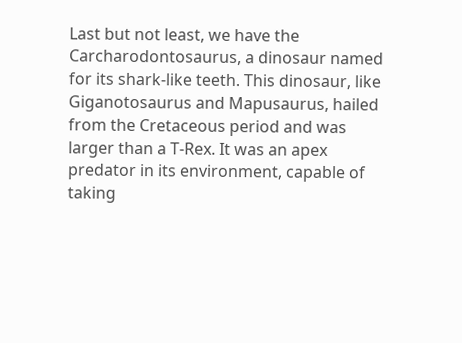Last but not least, we have the Carcharodontosaurus, a dinosaur named for its shark-like teeth. This dinosaur, like Giganotosaurus and Mapusaurus, hailed from the Cretaceous period and was larger than a T-Rex. It was an apex predator in its environment, capable of taking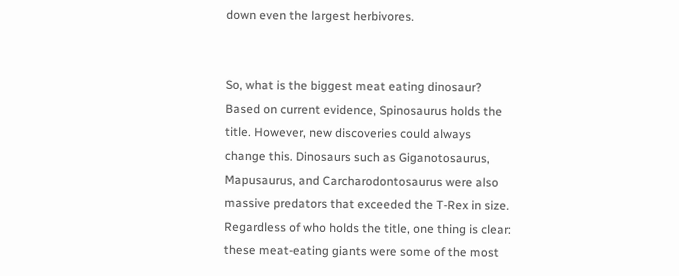down even the largest herbivores.


So, what is the biggest meat eating dinosaur? Based on current evidence, Spinosaurus holds the title. However, new discoveries could always change this. Dinosaurs such as Giganotosaurus, Mapusaurus, and Carcharodontosaurus were also massive predators that exceeded the T-Rex in size. Regardless of who holds the title, one thing is clear: these meat-eating giants were some of the most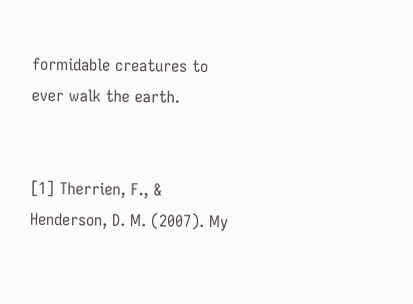formidable creatures to ever walk the earth.


[1] Therrien, F., & Henderson, D. M. (2007). My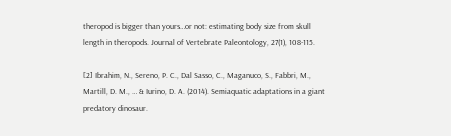theropod is bigger than yours…or not: estimating body size from skull length in theropods. Journal of Vertebrate Paleontology, 27(1), 108-115.

[2] Ibrahim, N., Sereno, P. C., Dal Sasso, C., Maganuco, S., Fabbri, M., Martill, D. M., … & Iurino, D. A. (2014). Semiaquatic adaptations in a giant predatory dinosaur.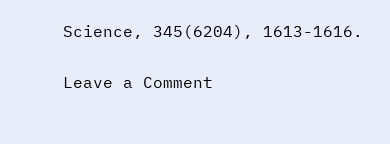Science, 345(6204), 1613-1616.

Leave a Comment